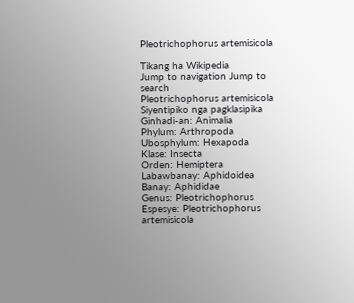Pleotrichophorus artemisicola

Tikang ha Wikipedia
Jump to navigation Jump to search
Pleotrichophorus artemisicola
Siyentipiko nga pagklasipika
Ginhadi-an: Animalia
Phylum: Arthropoda
Ubosphylum: Hexapoda
Klase: Insecta
Orden: Hemiptera
Labawbanay: Aphidoidea
Banay: Aphididae
Genus: Pleotrichophorus
Espesye: Pleotrichophorus artemisicola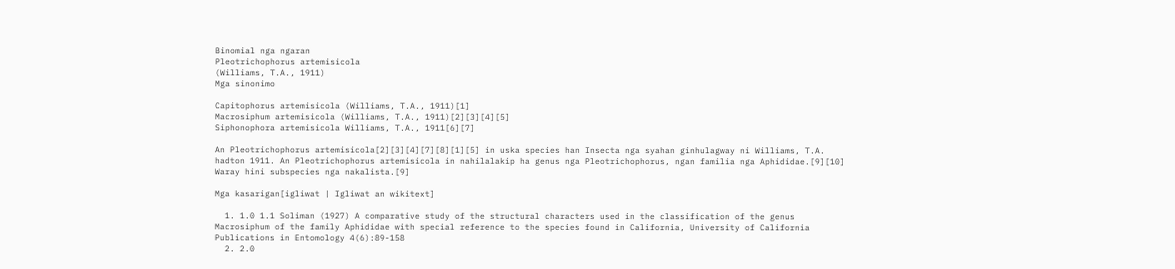Binomial nga ngaran
Pleotrichophorus artemisicola
(Williams, T.A., 1911)
Mga sinonimo

Capitophorus artemisicola (Williams, T.A., 1911)[1]
Macrosiphum artemisicola (Williams, T.A., 1911)[2][3][4][5]
Siphonophora artemisicola Williams, T.A., 1911[6][7]

An Pleotrichophorus artemisicola[2][3][4][7][8][1][5] in uska species han Insecta nga syahan ginhulagway ni Williams, T.A. hadton 1911. An Pleotrichophorus artemisicola in nahilalakip ha genus nga Pleotrichophorus, ngan familia nga Aphididae.[9][10] Waray hini subspecies nga nakalista.[9]

Mga kasarigan[igliwat | Igliwat an wikitext]

  1. 1.0 1.1 Soliman (1927) A comparative study of the structural characters used in the classification of the genus Macrosiphum of the family Aphididae with special reference to the species found in California, University of California Publications in Entomology 4(6):89-158
  2. 2.0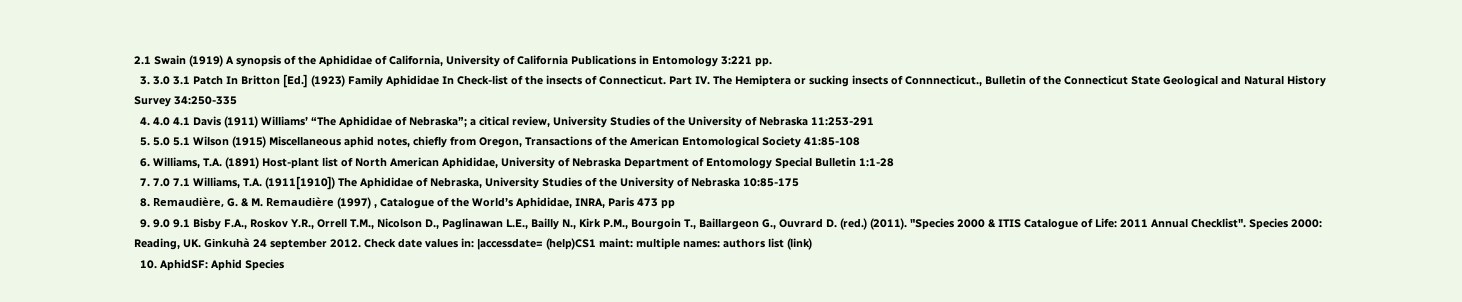2.1 Swain (1919) A synopsis of the Aphididae of California, University of California Publications in Entomology 3:221 pp.
  3. 3.0 3.1 Patch In Britton [Ed.] (1923) Family Aphididae In Check-list of the insects of Connecticut. Part IV. The Hemiptera or sucking insects of Connnecticut., Bulletin of the Connecticut State Geological and Natural History Survey 34:250-335
  4. 4.0 4.1 Davis (1911) Williams’ “The Aphididae of Nebraska”; a citical review, University Studies of the University of Nebraska 11:253-291
  5. 5.0 5.1 Wilson (1915) Miscellaneous aphid notes, chiefly from Oregon, Transactions of the American Entomological Society 41:85-108
  6. Williams, T.A. (1891) Host-plant list of North American Aphididae, University of Nebraska Department of Entomology Special Bulletin 1:1-28
  7. 7.0 7.1 Williams, T.A. (1911[1910]) The Aphididae of Nebraska, University Studies of the University of Nebraska 10:85-175
  8. Remaudière, G. & M. Remaudière (1997) , Catalogue of the World’s Aphididae, INRA, Paris 473 pp
  9. 9.0 9.1 Bisby F.A., Roskov Y.R., Orrell T.M., Nicolson D., Paglinawan L.E., Bailly N., Kirk P.M., Bourgoin T., Baillargeon G., Ouvrard D. (red.) (2011). "Species 2000 & ITIS Catalogue of Life: 2011 Annual Checklist". Species 2000: Reading, UK. Ginkuhà 24 september 2012. Check date values in: |accessdate= (help)CS1 maint: multiple names: authors list (link)
  10. AphidSF: Aphid Species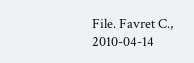File. Favret C., 2010-04-14